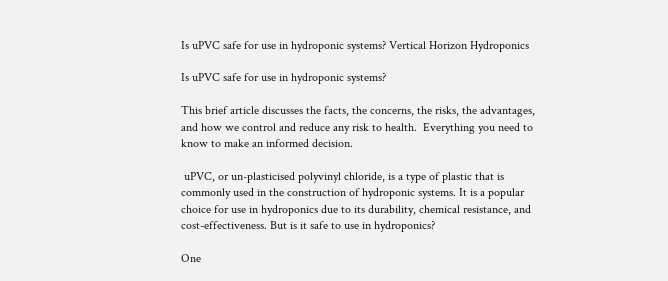Is uPVC safe for use in hydroponic systems? Vertical Horizon Hydroponics

Is uPVC safe for use in hydroponic systems?

This brief article discusses the facts, the concerns, the risks, the advantages, and how we control and reduce any risk to health.  Everything you need to know to make an informed decision.

 uPVC, or un-plasticised polyvinyl chloride, is a type of plastic that is commonly used in the construction of hydroponic systems. It is a popular choice for use in hydroponics due to its durability, chemical resistance, and cost-effectiveness. But is it safe to use in hydroponics?

One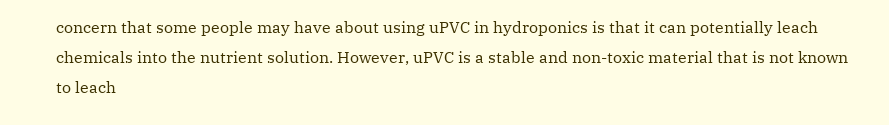concern that some people may have about using uPVC in hydroponics is that it can potentially leach chemicals into the nutrient solution. However, uPVC is a stable and non-toxic material that is not known to leach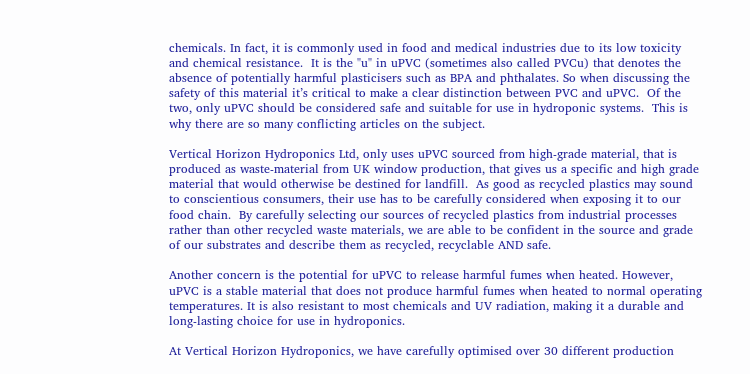chemicals. In fact, it is commonly used in food and medical industries due to its low toxicity and chemical resistance.  It is the "u" in uPVC (sometimes also called PVCu) that denotes the absence of potentially harmful plasticisers such as BPA and phthalates. So when discussing the safety of this material it’s critical to make a clear distinction between PVC and uPVC.  Of the two, only uPVC should be considered safe and suitable for use in hydroponic systems.  This is why there are so many conflicting articles on the subject.

Vertical Horizon Hydroponics Ltd, only uses uPVC sourced from high-grade material, that is produced as waste-material from UK window production, that gives us a specific and high grade material that would otherwise be destined for landfill.  As good as recycled plastics may sound to conscientious consumers, their use has to be carefully considered when exposing it to our food chain.  By carefully selecting our sources of recycled plastics from industrial processes rather than other recycled waste materials, we are able to be confident in the source and grade of our substrates and describe them as recycled, recyclable AND safe.

Another concern is the potential for uPVC to release harmful fumes when heated. However, uPVC is a stable material that does not produce harmful fumes when heated to normal operating temperatures. It is also resistant to most chemicals and UV radiation, making it a durable and long-lasting choice for use in hydroponics.

At Vertical Horizon Hydroponics, we have carefully optimised over 30 different production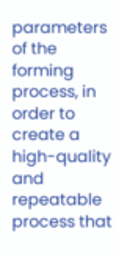parameters of the forming process, in order to create a high-quality and repeatable process that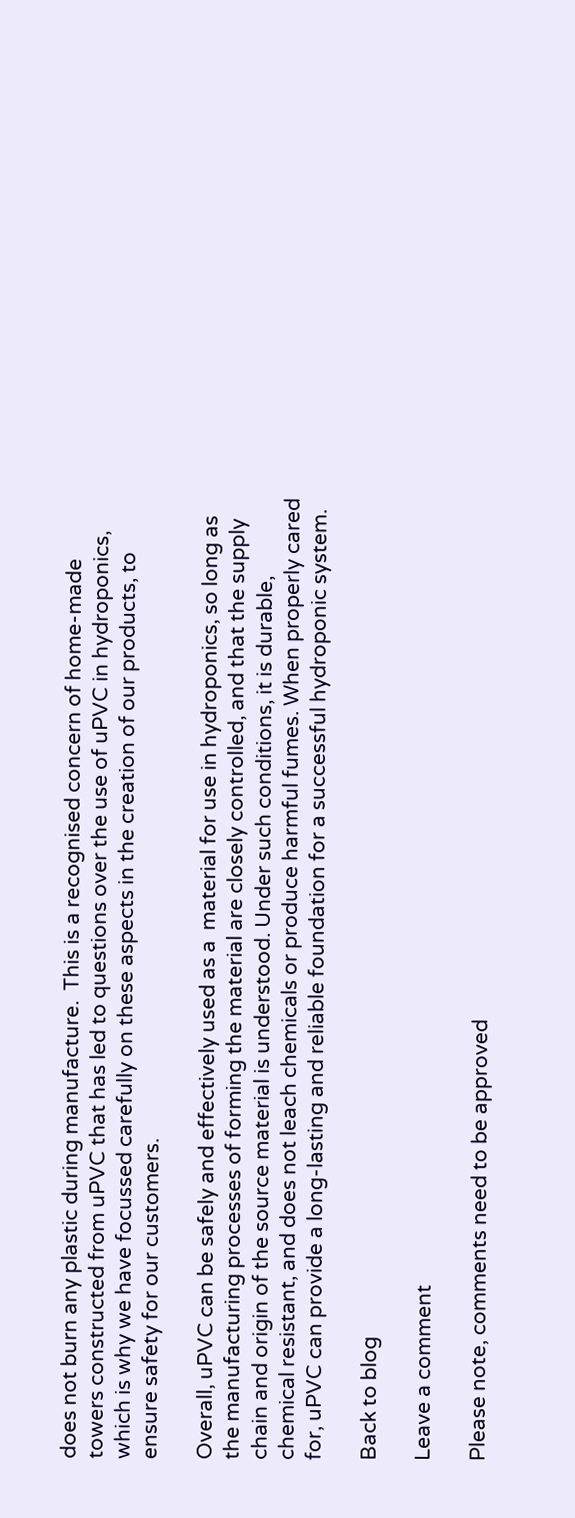does not burn any plastic during manufacture.  This is a recognised concern of home-made towers constructed from uPVC that has led to questions over the use of uPVC in hydroponics, which is why we have focussed carefully on these aspects in the creation of our products, to ensure safety for our customers.

Overall, uPVC can be safely and effectively used as a  material for use in hydroponics, so long as the manufacturing processes of forming the material are closely controlled, and that the supply chain and origin of the source material is understood. Under such conditions, it is durable, chemical resistant, and does not leach chemicals or produce harmful fumes. When properly cared for, uPVC can provide a long-lasting and reliable foundation for a successful hydroponic system.

Back to blog

Leave a comment

Please note, comments need to be approved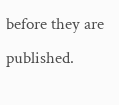before they are published.